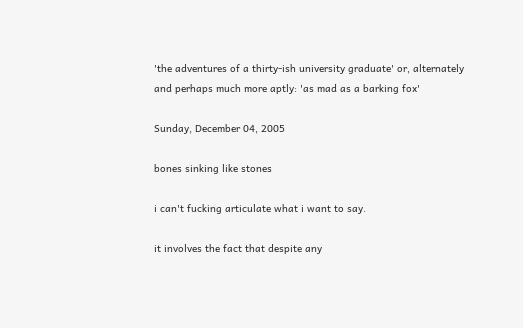'the adventures of a thirty-ish university graduate' or, alternately and perhaps much more aptly: 'as mad as a barking fox'

Sunday, December 04, 2005

bones sinking like stones

i can't fucking articulate what i want to say.

it involves the fact that despite any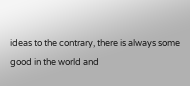ideas to the contrary, there is always some good in the world and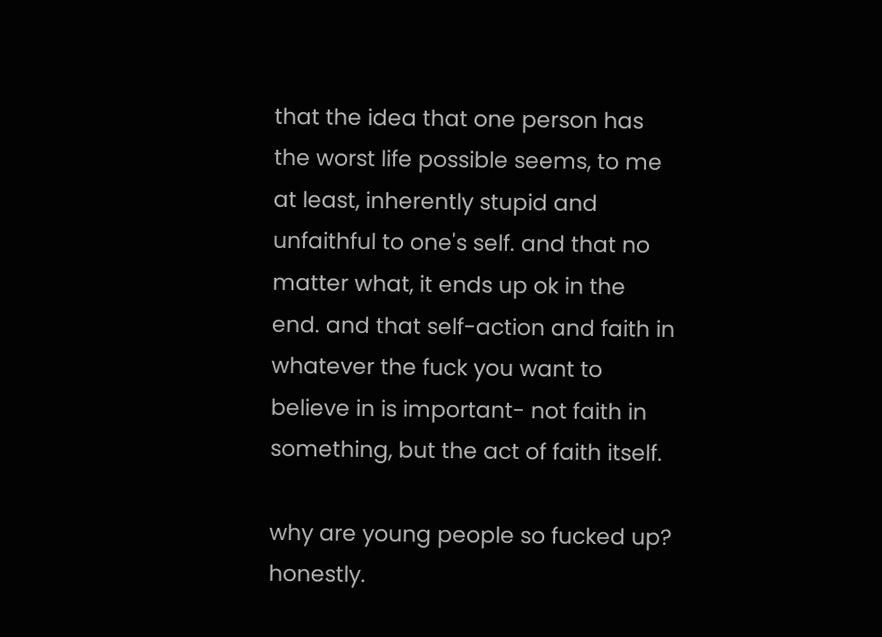that the idea that one person has the worst life possible seems, to me at least, inherently stupid and unfaithful to one's self. and that no matter what, it ends up ok in the end. and that self-action and faith in whatever the fuck you want to believe in is important- not faith in something, but the act of faith itself.

why are young people so fucked up? honestly.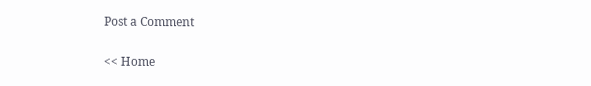Post a Comment

<< Home